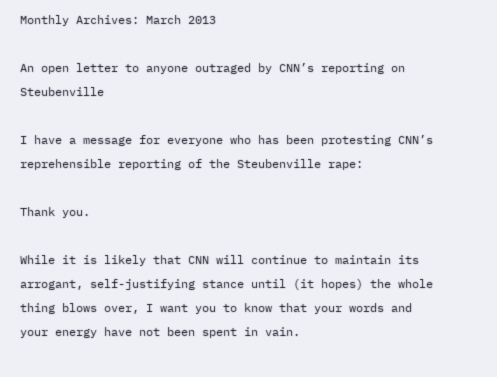Monthly Archives: March 2013

An open letter to anyone outraged by CNN’s reporting on Steubenville

I have a message for everyone who has been protesting CNN’s reprehensible reporting of the Steubenville rape:

Thank you.

While it is likely that CNN will continue to maintain its arrogant, self-justifying stance until (it hopes) the whole thing blows over, I want you to know that your words and your energy have not been spent in vain.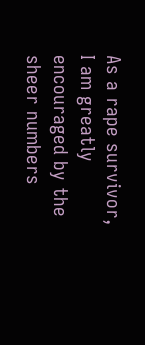As a rape survivor, I am greatly encouraged by the sheer numbers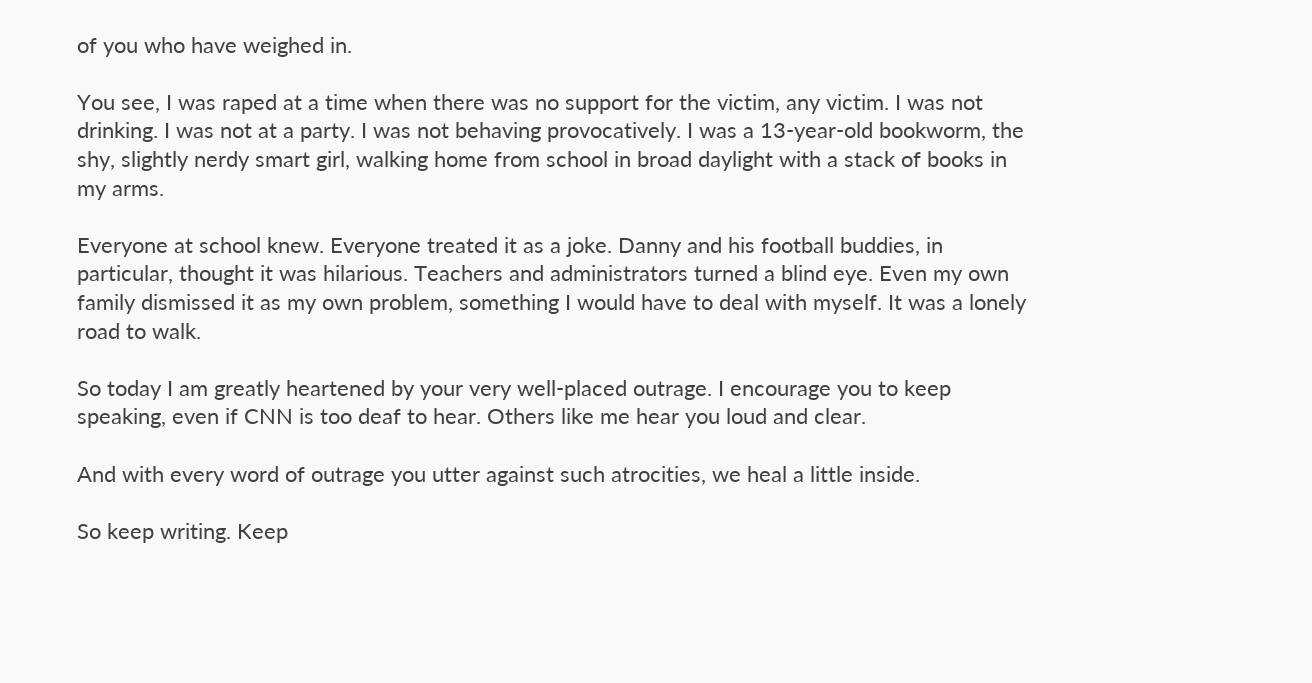of you who have weighed in.

You see, I was raped at a time when there was no support for the victim, any victim. I was not drinking. I was not at a party. I was not behaving provocatively. I was a 13-year-old bookworm, the shy, slightly nerdy smart girl, walking home from school in broad daylight with a stack of books in my arms.

Everyone at school knew. Everyone treated it as a joke. Danny and his football buddies, in particular, thought it was hilarious. Teachers and administrators turned a blind eye. Even my own family dismissed it as my own problem, something I would have to deal with myself. It was a lonely road to walk.

So today I am greatly heartened by your very well-placed outrage. I encourage you to keep speaking, even if CNN is too deaf to hear. Others like me hear you loud and clear.

And with every word of outrage you utter against such atrocities, we heal a little inside.

So keep writing. Keep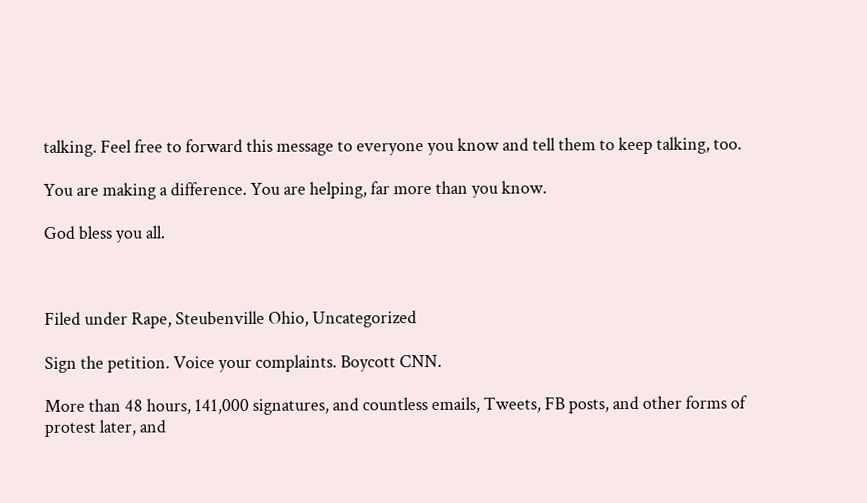talking. Feel free to forward this message to everyone you know and tell them to keep talking, too.

You are making a difference. You are helping, far more than you know.

God bless you all.



Filed under Rape, Steubenville Ohio, Uncategorized

Sign the petition. Voice your complaints. Boycott CNN.

More than 48 hours, 141,000 signatures, and countless emails, Tweets, FB posts, and other forms of protest later, and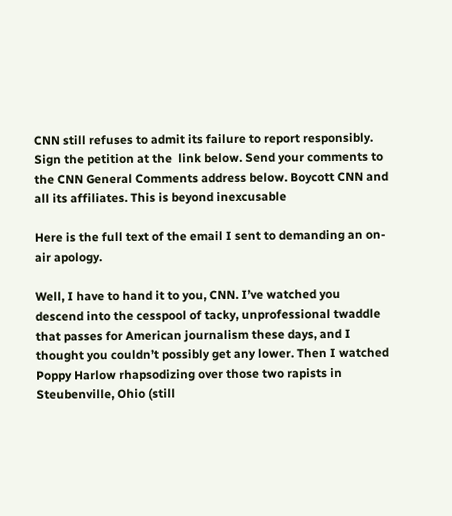CNN still refuses to admit its failure to report responsibly. Sign the petition at the  link below. Send your comments to the CNN General Comments address below. Boycott CNN and all its affiliates. This is beyond inexcusable

Here is the full text of the email I sent to demanding an on-air apology.

Well, I have to hand it to you, CNN. I’ve watched you descend into the cesspool of tacky, unprofessional twaddle that passes for American journalism these days, and I thought you couldn’t possibly get any lower. Then I watched Poppy Harlow rhapsodizing over those two rapists in Steubenville, Ohio (still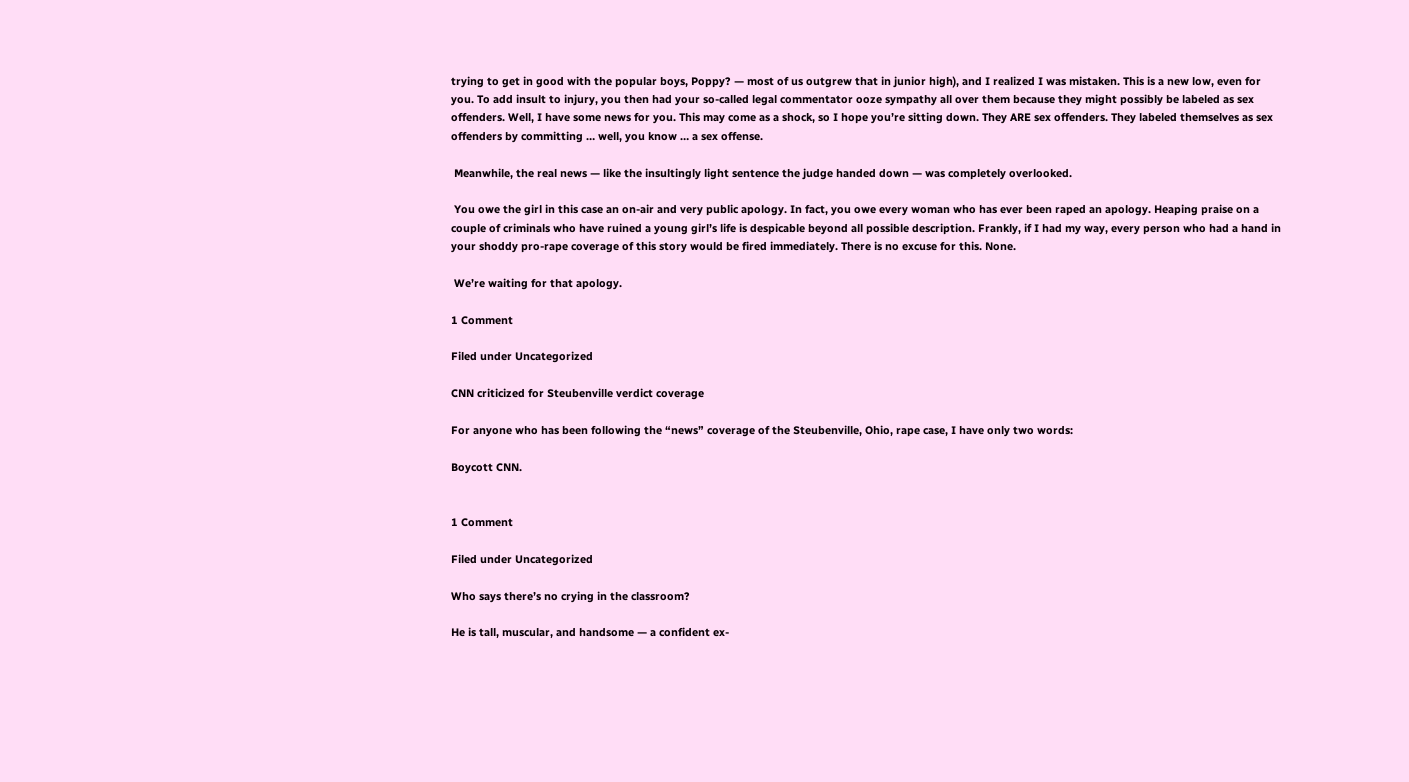trying to get in good with the popular boys, Poppy? — most of us outgrew that in junior high), and I realized I was mistaken. This is a new low, even for you. To add insult to injury, you then had your so-called legal commentator ooze sympathy all over them because they might possibly be labeled as sex offenders. Well, I have some news for you. This may come as a shock, so I hope you’re sitting down. They ARE sex offenders. They labeled themselves as sex offenders by committing … well, you know … a sex offense.

 Meanwhile, the real news — like the insultingly light sentence the judge handed down — was completely overlooked.

 You owe the girl in this case an on-air and very public apology. In fact, you owe every woman who has ever been raped an apology. Heaping praise on a couple of criminals who have ruined a young girl’s life is despicable beyond all possible description. Frankly, if I had my way, every person who had a hand in your shoddy pro-rape coverage of this story would be fired immediately. There is no excuse for this. None.

 We’re waiting for that apology.

1 Comment

Filed under Uncategorized

CNN criticized for Steubenville verdict coverage

For anyone who has been following the “news” coverage of the Steubenville, Ohio, rape case, I have only two words:

Boycott CNN.


1 Comment

Filed under Uncategorized

Who says there’s no crying in the classroom?

He is tall, muscular, and handsome — a confident ex-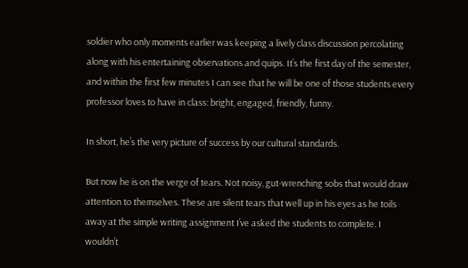soldier who only moments earlier was keeping a lively class discussion percolating along with his entertaining observations and quips. It’s the first day of the semester, and within the first few minutes I can see that he will be one of those students every professor loves to have in class: bright, engaged, friendly, funny.

In short, he’s the very picture of success by our cultural standards.

But now he is on the verge of tears. Not noisy, gut-wrenching sobs that would draw attention to themselves. These are silent tears that well up in his eyes as he toils away at the simple writing assignment I’ve asked the students to complete. I wouldn’t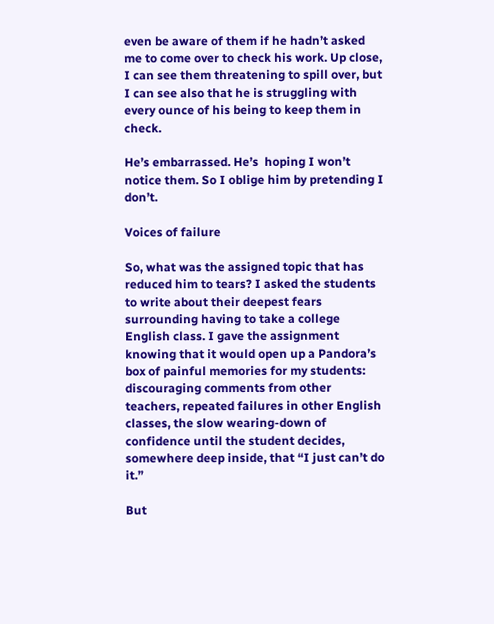even be aware of them if he hadn’t asked me to come over to check his work. Up close, I can see them threatening to spill over, but I can see also that he is struggling with every ounce of his being to keep them in check.

He’s embarrassed. He’s  hoping I won’t notice them. So I oblige him by pretending I don’t.

Voices of failure

So, what was the assigned topic that has reduced him to tears? I asked the students to write about their deepest fears surrounding having to take a college English class. I gave the assignment knowing that it would open up a Pandora’s box of painful memories for my students: discouraging comments from other teachers, repeated failures in other English classes, the slow wearing-down of confidence until the student decides, somewhere deep inside, that “I just can’t do it.”

But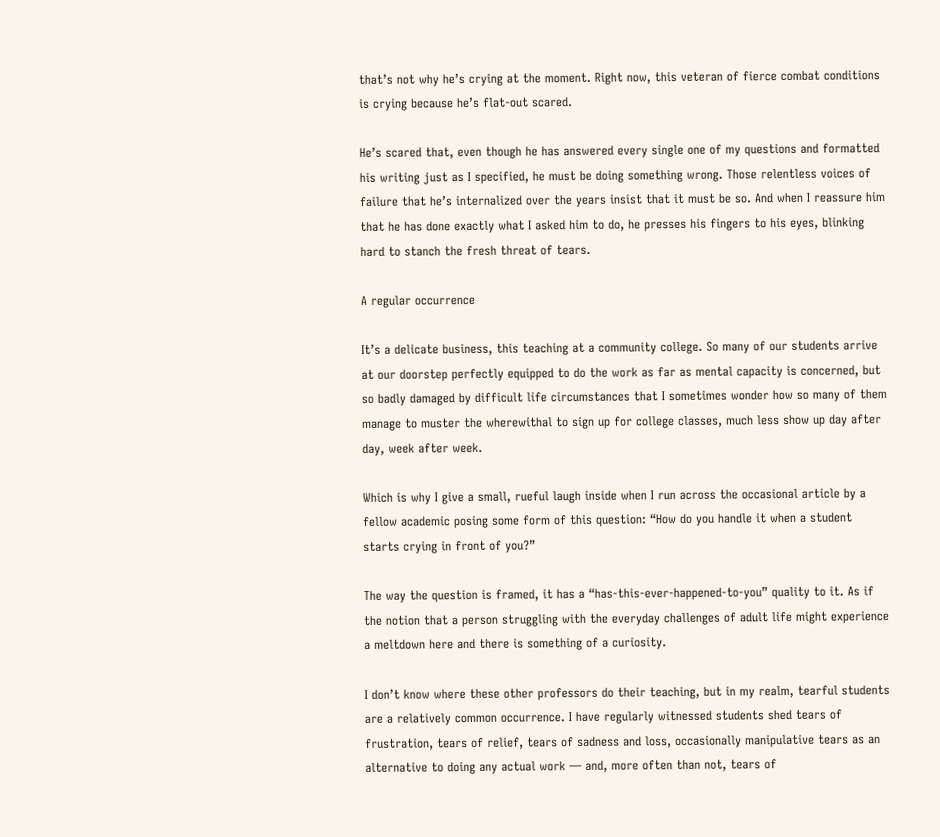that’s not why he’s crying at the moment. Right now, this veteran of fierce combat conditions is crying because he’s flat-out scared.

He’s scared that, even though he has answered every single one of my questions and formatted his writing just as I specified, he must be doing something wrong. Those relentless voices of failure that he’s internalized over the years insist that it must be so. And when I reassure him that he has done exactly what I asked him to do, he presses his fingers to his eyes, blinking hard to stanch the fresh threat of tears.

A regular occurrence

It’s a delicate business, this teaching at a community college. So many of our students arrive at our doorstep perfectly equipped to do the work as far as mental capacity is concerned, but so badly damaged by difficult life circumstances that I sometimes wonder how so many of them manage to muster the wherewithal to sign up for college classes, much less show up day after day, week after week.

Which is why I give a small, rueful laugh inside when I run across the occasional article by a fellow academic posing some form of this question: “How do you handle it when a student starts crying in front of you?”

The way the question is framed, it has a “has-this-ever-happened-to-you” quality to it. As if the notion that a person struggling with the everyday challenges of adult life might experience a meltdown here and there is something of a curiosity.

I don’t know where these other professors do their teaching, but in my realm, tearful students are a relatively common occurrence. I have regularly witnessed students shed tears of frustration, tears of relief, tears of sadness and loss, occasionally manipulative tears as an alternative to doing any actual work — and, more often than not, tears of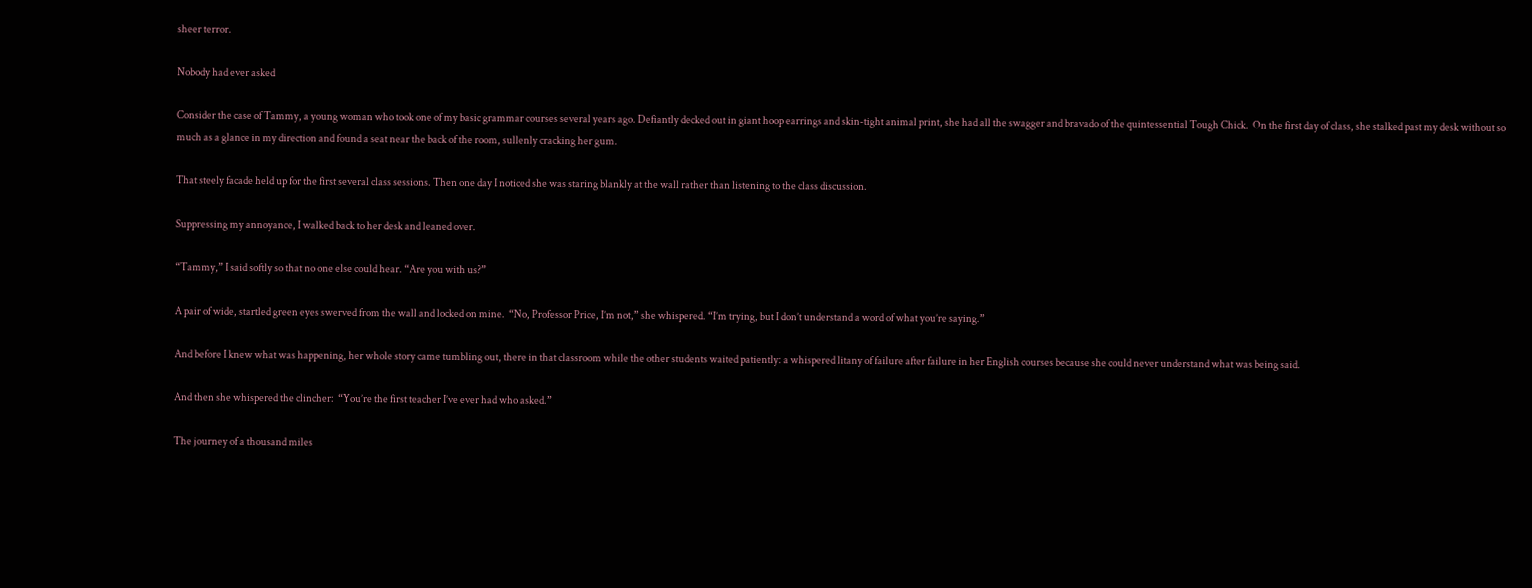sheer terror.

Nobody had ever asked

Consider the case of Tammy, a young woman who took one of my basic grammar courses several years ago. Defiantly decked out in giant hoop earrings and skin-tight animal print, she had all the swagger and bravado of the quintessential Tough Chick.  On the first day of class, she stalked past my desk without so much as a glance in my direction and found a seat near the back of the room, sullenly cracking her gum.

That steely facade held up for the first several class sessions. Then one day I noticed she was staring blankly at the wall rather than listening to the class discussion.

Suppressing my annoyance, I walked back to her desk and leaned over.

“Tammy,” I said softly so that no one else could hear. “Are you with us?”

A pair of wide, startled green eyes swerved from the wall and locked on mine.  “No, Professor Price, I’m not,” she whispered. “I’m trying, but I don’t understand a word of what you’re saying.”

And before I knew what was happening, her whole story came tumbling out, there in that classroom while the other students waited patiently: a whispered litany of failure after failure in her English courses because she could never understand what was being said.

And then she whispered the clincher:  “You’re the first teacher I’ve ever had who asked.”

The journey of a thousand miles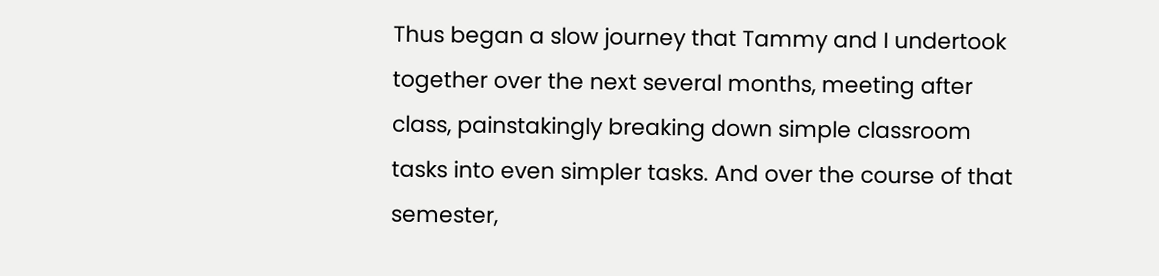Thus began a slow journey that Tammy and I undertook together over the next several months, meeting after class, painstakingly breaking down simple classroom tasks into even simpler tasks. And over the course of that semester,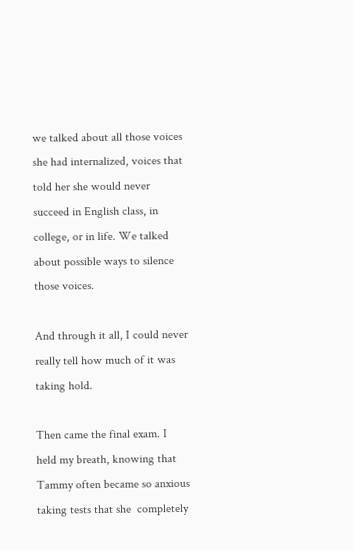we talked about all those voices she had internalized, voices that told her she would never succeed in English class, in college, or in life. We talked about possible ways to silence those voices.

And through it all, I could never really tell how much of it was taking hold.

Then came the final exam. I held my breath, knowing that Tammy often became so anxious taking tests that she  completely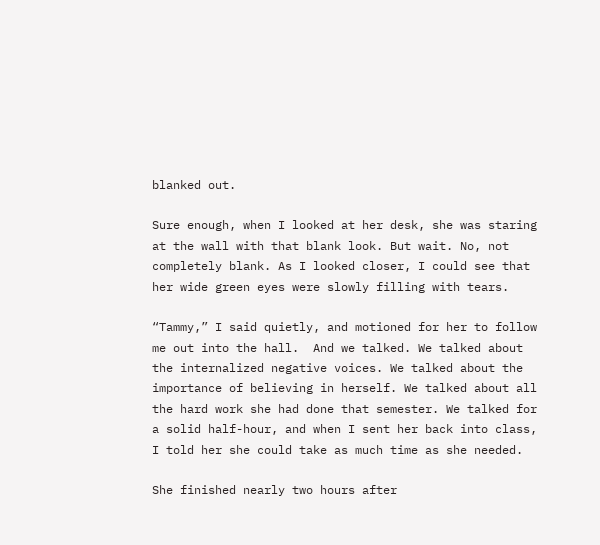blanked out.

Sure enough, when I looked at her desk, she was staring at the wall with that blank look. But wait. No, not completely blank. As I looked closer, I could see that her wide green eyes were slowly filling with tears.

“Tammy,” I said quietly, and motioned for her to follow me out into the hall.  And we talked. We talked about the internalized negative voices. We talked about the importance of believing in herself. We talked about all the hard work she had done that semester. We talked for a solid half-hour, and when I sent her back into class, I told her she could take as much time as she needed.

She finished nearly two hours after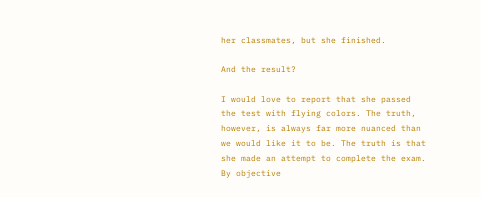her classmates, but she finished.

And the result?

I would love to report that she passed the test with flying colors. The truth, however, is always far more nuanced than we would like it to be. The truth is that she made an attempt to complete the exam. By objective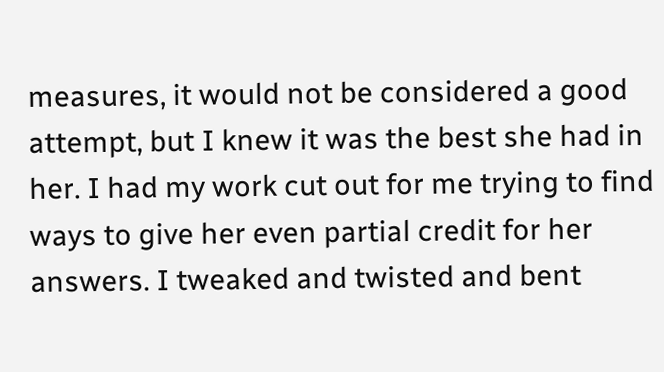measures, it would not be considered a good attempt, but I knew it was the best she had in her. I had my work cut out for me trying to find ways to give her even partial credit for her answers. I tweaked and twisted and bent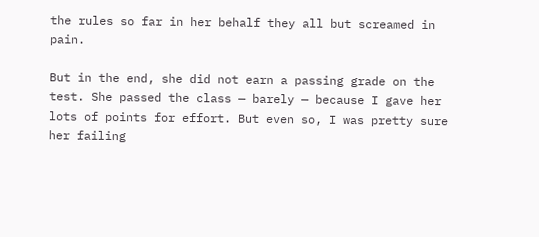the rules so far in her behalf they all but screamed in pain.

But in the end, she did not earn a passing grade on the test. She passed the class — barely — because I gave her lots of points for effort. But even so, I was pretty sure her failing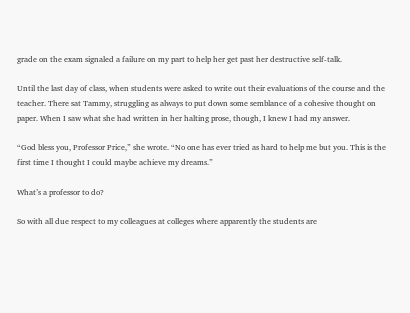grade on the exam signaled a failure on my part to help her get past her destructive self-talk.

Until the last day of class, when students were asked to write out their evaluations of the course and the teacher. There sat Tammy, struggling as always to put down some semblance of a cohesive thought on paper. When I saw what she had written in her halting prose, though, I knew I had my answer.

“God bless you, Professor Price,” she wrote. “No one has ever tried as hard to help me but you. This is the first time I thought I could maybe achieve my dreams.”

What’s a professor to do?

So with all due respect to my colleagues at colleges where apparently the students are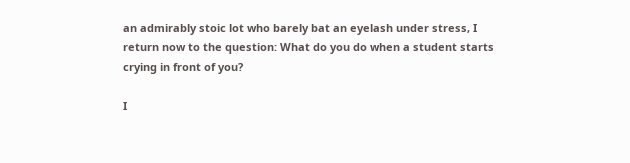an admirably stoic lot who barely bat an eyelash under stress, I return now to the question: What do you do when a student starts crying in front of you?

I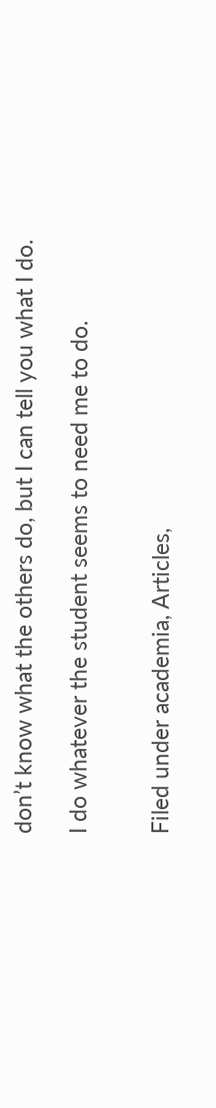don’t know what the others do, but I can tell you what I do.

I do whatever the student seems to need me to do.


Filed under academia, Articles,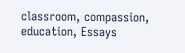classroom, compassion, education, Essays